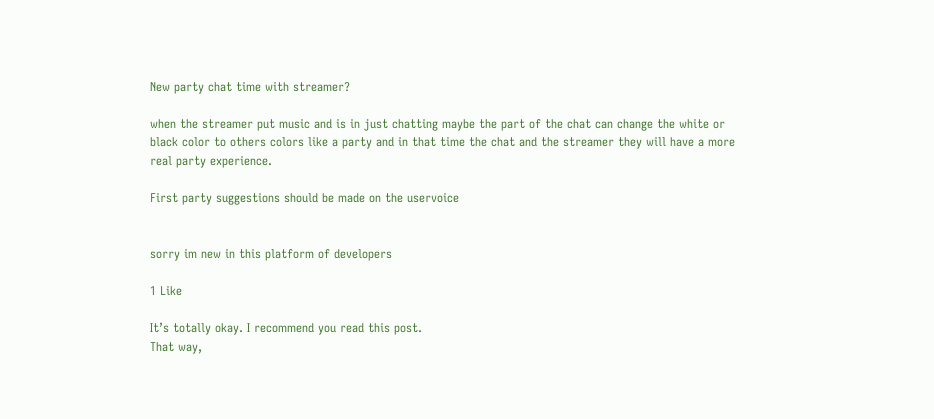New party chat time with streamer?

when the streamer put music and is in just chatting maybe the part of the chat can change the white or black color to others colors like a party and in that time the chat and the streamer they will have a more real party experience.

First party suggestions should be made on the uservoice


sorry im new in this platform of developers

1 Like

It’s totally okay. I recommend you read this post.
That way,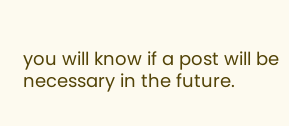you will know if a post will be necessary in the future.